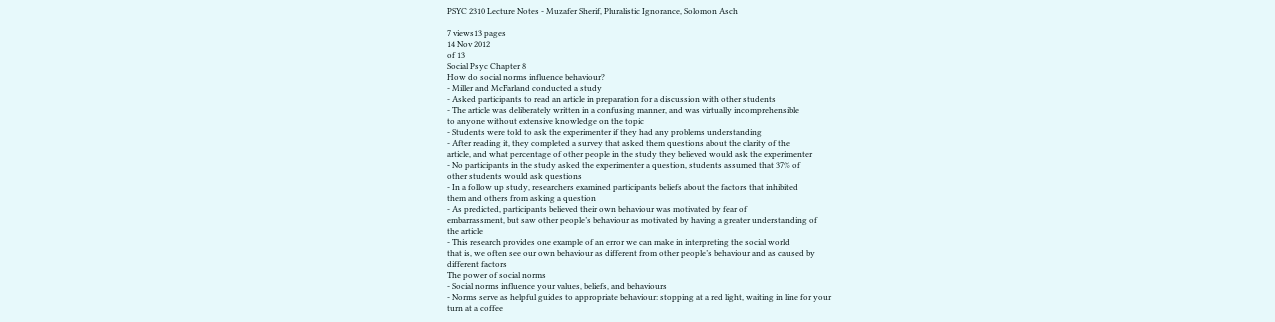PSYC 2310 Lecture Notes - Muzafer Sherif, Pluralistic Ignorance, Solomon Asch

7 views13 pages
14 Nov 2012
of 13
Social Psyc Chapter 8
How do social norms influence behaviour?
- Miller and McFarland conducted a study
- Asked participants to read an article in preparation for a discussion with other students
- The article was deliberately written in a confusing manner, and was virtually incomprehensible
to anyone without extensive knowledge on the topic
- Students were told to ask the experimenter if they had any problems understanding
- After reading it, they completed a survey that asked them questions about the clarity of the
article, and what percentage of other people in the study they believed would ask the experimenter
- No participants in the study asked the experimenter a question, students assumed that 37% of
other students would ask questions
- In a follow up study, researchers examined participants beliefs about the factors that inhibited
them and others from asking a question
- As predicted, participants believed their own behaviour was motivated by fear of
embarrassment, but saw other people’s behaviour as motivated by having a greater understanding of
the article
- This research provides one example of an error we can make in interpreting the social world
that is, we often see our own behaviour as different from other people’s behaviour and as caused by
different factors
The power of social norms
- Social norms influence your values, beliefs, and behaviours
- Norms serve as helpful guides to appropriate behaviour: stopping at a red light, waiting in line for your
turn at a coffee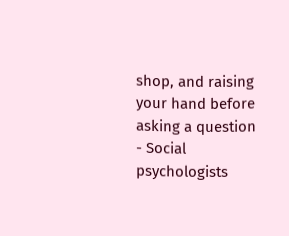shop, and raising your hand before asking a question
- Social psychologists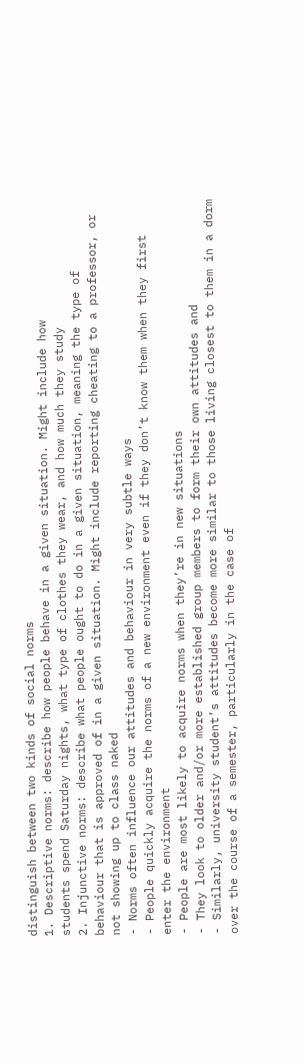distinguish between two kinds of social norms
1. Descriptive norms: describe how people behave in a given situation. Might include how
students spend Saturday nights, what type of clothes they wear, and how much they study
2. Injunctive norms: describe what people ought to do in a given situation, meaning the type of
behaviour that is approved of in a given situation. Might include reporting cheating to a professor, or
not showing up to class naked
- Norms often influence our attitudes and behaviour in very subtle ways
- People quickly acquire the norms of a new environment even if they don’t know them when they first
enter the environment
- People are most likely to acquire norms when they’re in new situations
- They look to older and/or more established group members to form their own attitudes and
- Similarly, university student’s attitudes become more similar to those living closest to them in a dorm
over the course of a semester, particularly in the case of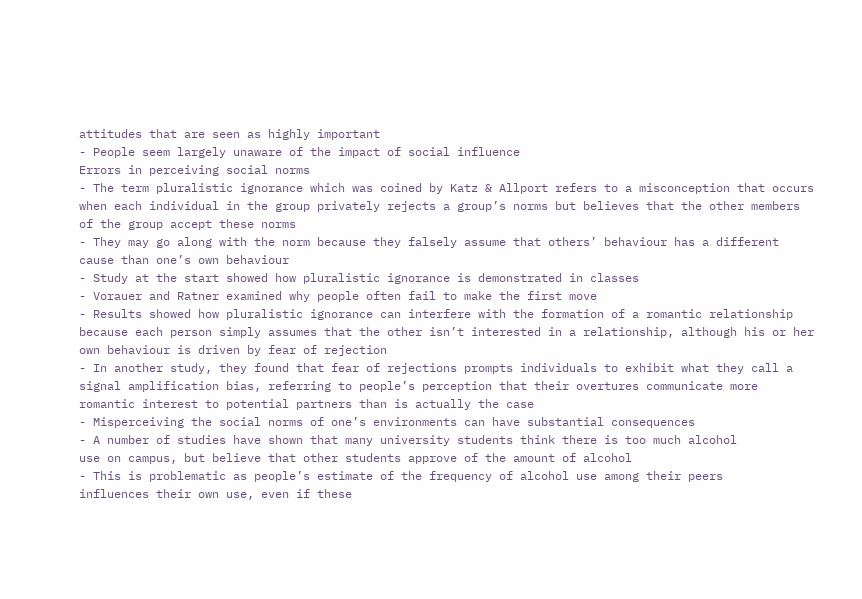attitudes that are seen as highly important
- People seem largely unaware of the impact of social influence
Errors in perceiving social norms
- The term pluralistic ignorance which was coined by Katz & Allport refers to a misconception that occurs
when each individual in the group privately rejects a group’s norms but believes that the other members
of the group accept these norms
- They may go along with the norm because they falsely assume that others’ behaviour has a different
cause than one’s own behaviour
- Study at the start showed how pluralistic ignorance is demonstrated in classes
- Vorauer and Ratner examined why people often fail to make the first move
- Results showed how pluralistic ignorance can interfere with the formation of a romantic relationship
because each person simply assumes that the other isn’t interested in a relationship, although his or her
own behaviour is driven by fear of rejection
- In another study, they found that fear of rejections prompts individuals to exhibit what they call a
signal amplification bias, referring to people’s perception that their overtures communicate more
romantic interest to potential partners than is actually the case
- Misperceiving the social norms of one’s environments can have substantial consequences
- A number of studies have shown that many university students think there is too much alcohol
use on campus, but believe that other students approve of the amount of alcohol
- This is problematic as people’s estimate of the frequency of alcohol use among their peers
influences their own use, even if these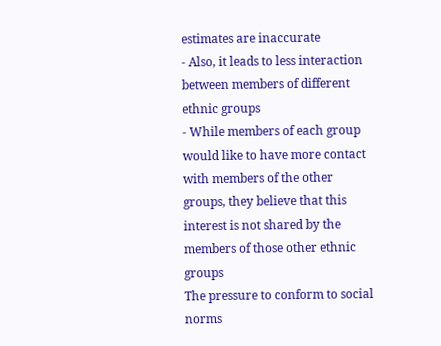estimates are inaccurate
- Also, it leads to less interaction between members of different ethnic groups
- While members of each group would like to have more contact with members of the other
groups, they believe that this interest is not shared by the members of those other ethnic groups
The pressure to conform to social norms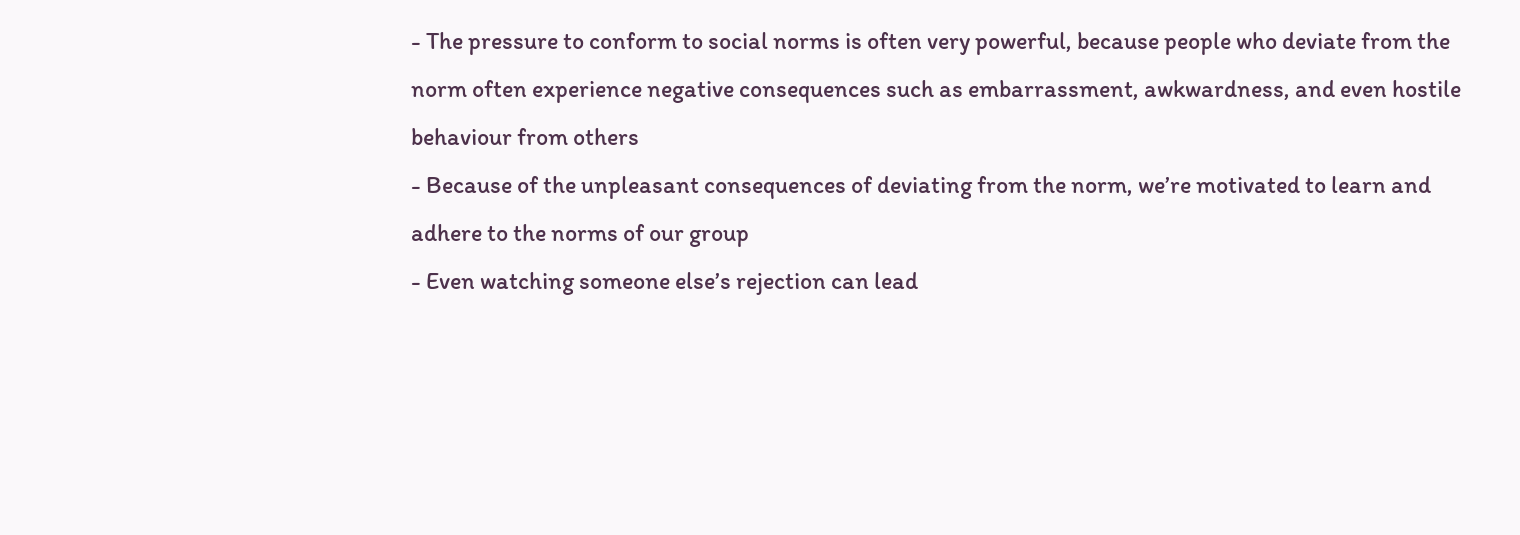- The pressure to conform to social norms is often very powerful, because people who deviate from the
norm often experience negative consequences such as embarrassment, awkwardness, and even hostile
behaviour from others
- Because of the unpleasant consequences of deviating from the norm, we’re motivated to learn and
adhere to the norms of our group
- Even watching someone else’s rejection can lead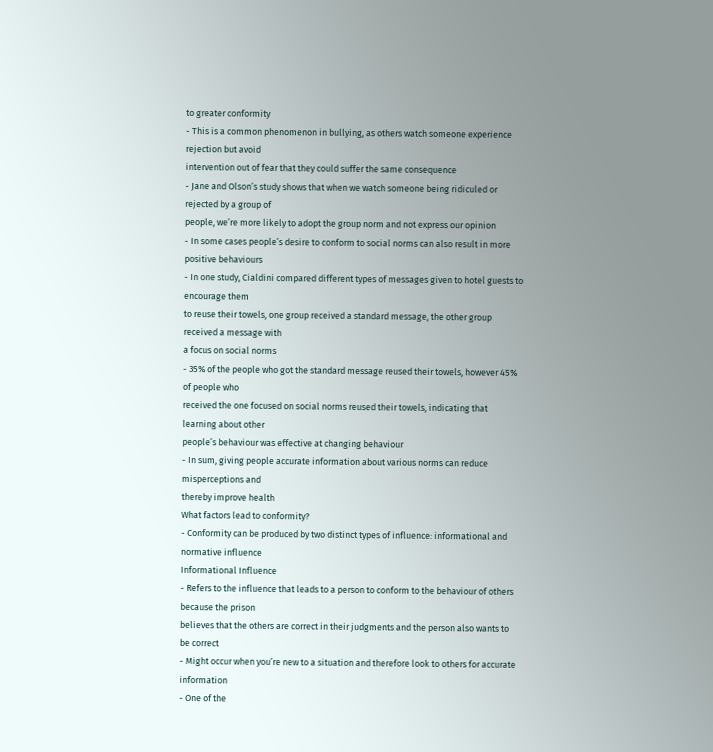to greater conformity
- This is a common phenomenon in bullying, as others watch someone experience rejection but avoid
intervention out of fear that they could suffer the same consequence
- Jane and Olson’s study shows that when we watch someone being ridiculed or rejected by a group of
people, we’re more likely to adopt the group norm and not express our opinion
- In some cases people’s desire to conform to social norms can also result in more positive behaviours
- In one study, Cialdini compared different types of messages given to hotel guests to encourage them
to reuse their towels, one group received a standard message, the other group received a message with
a focus on social norms
- 35% of the people who got the standard message reused their towels, however 45% of people who
received the one focused on social norms reused their towels, indicating that learning about other
people’s behaviour was effective at changing behaviour
- In sum, giving people accurate information about various norms can reduce misperceptions and
thereby improve health
What factors lead to conformity?
- Conformity can be produced by two distinct types of influence: informational and normative influence
Informational Influence
- Refers to the influence that leads to a person to conform to the behaviour of others because the prison
believes that the others are correct in their judgments and the person also wants to be correct
- Might occur when you’re new to a situation and therefore look to others for accurate information
- One of the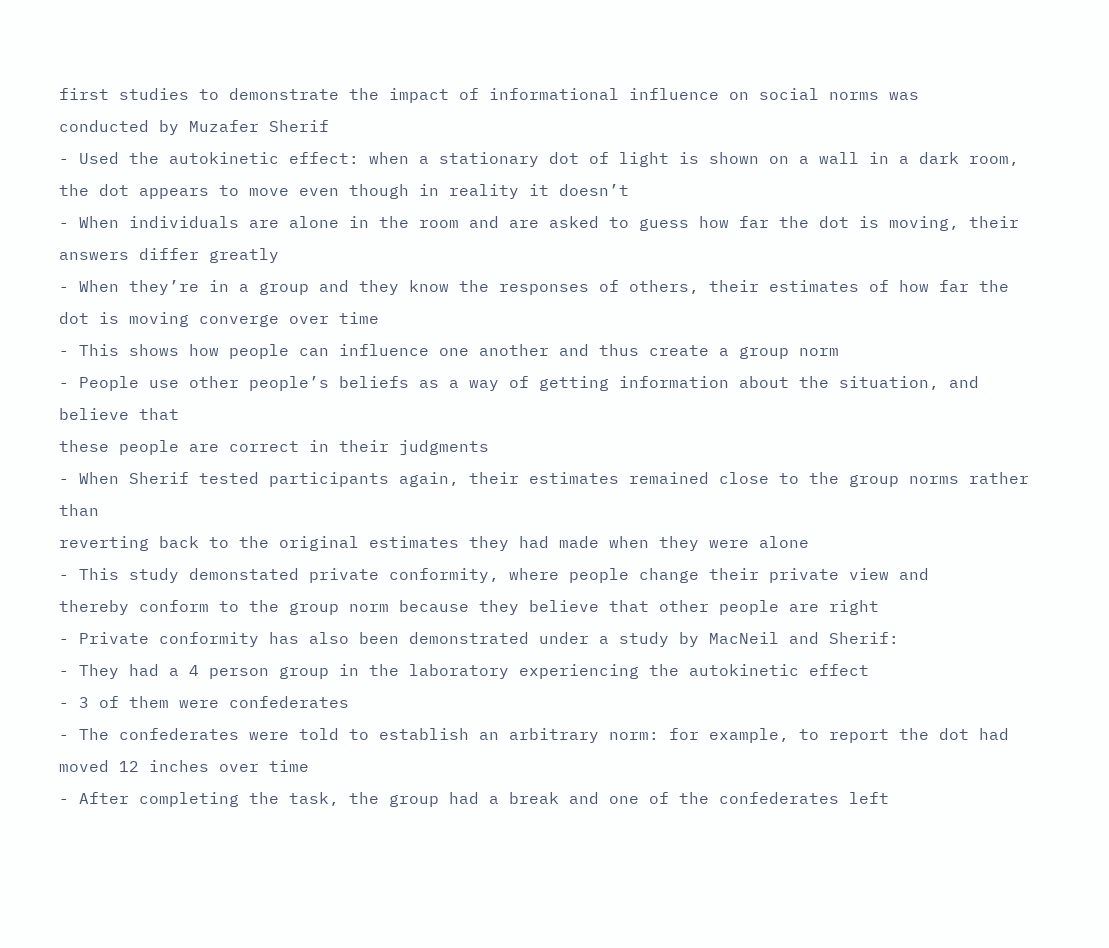first studies to demonstrate the impact of informational influence on social norms was
conducted by Muzafer Sherif
- Used the autokinetic effect: when a stationary dot of light is shown on a wall in a dark room,
the dot appears to move even though in reality it doesn’t
- When individuals are alone in the room and are asked to guess how far the dot is moving, their
answers differ greatly
- When they’re in a group and they know the responses of others, their estimates of how far the
dot is moving converge over time
- This shows how people can influence one another and thus create a group norm
- People use other people’s beliefs as a way of getting information about the situation, and believe that
these people are correct in their judgments
- When Sherif tested participants again, their estimates remained close to the group norms rather than
reverting back to the original estimates they had made when they were alone
- This study demonstated private conformity, where people change their private view and
thereby conform to the group norm because they believe that other people are right
- Private conformity has also been demonstrated under a study by MacNeil and Sherif:
- They had a 4 person group in the laboratory experiencing the autokinetic effect
- 3 of them were confederates
- The confederates were told to establish an arbitrary norm: for example, to report the dot had
moved 12 inches over time
- After completing the task, the group had a break and one of the confederates left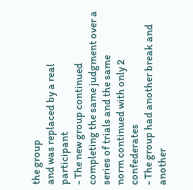the group
and was replaced by a real participant
- The new group continued completing the same judgment over a series of trials and the same
norm continued with only 2 confederates
- The group had another break and another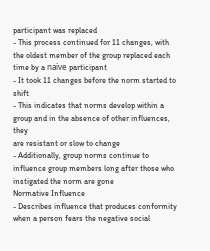participant was replaced
- This process continued for 11 changes, with the oldest member of the group replaced each
time by a naïve participant
- It took 11 changes before the norm started to shift
- This indicates that norms develop within a group and in the absence of other influences, they
are resistant or slow to change
- Additionally, group norms continue to influence group members long after those who
instigated the norm are gone
Normative Influence
- Describes influence that produces conformity when a person fears the negative social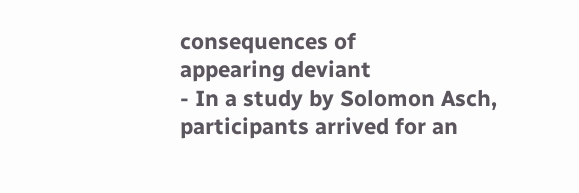consequences of
appearing deviant
- In a study by Solomon Asch, participants arrived for an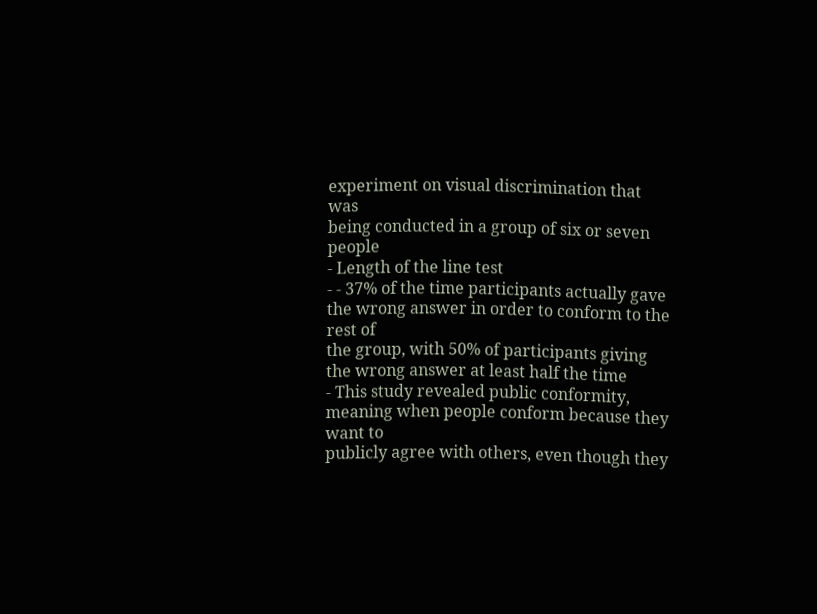experiment on visual discrimination that was
being conducted in a group of six or seven people
- Length of the line test
- - 37% of the time participants actually gave the wrong answer in order to conform to the rest of
the group, with 50% of participants giving the wrong answer at least half the time
- This study revealed public conformity, meaning when people conform because they want to
publicly agree with others, even though they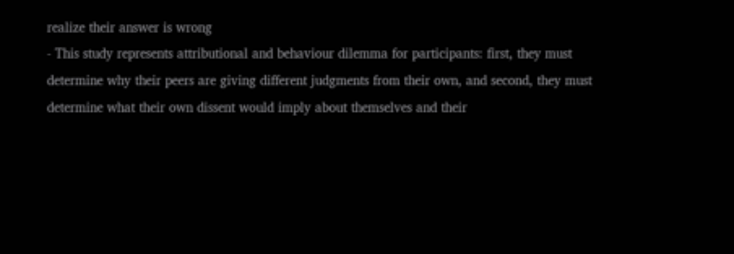realize their answer is wrong
- This study represents attributional and behaviour dilemma for participants: first, they must
determine why their peers are giving different judgments from their own, and second, they must
determine what their own dissent would imply about themselves and their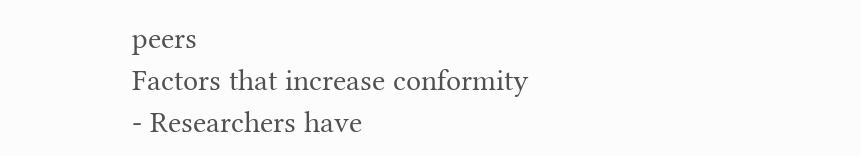peers
Factors that increase conformity
- Researchers have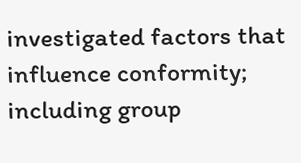investigated factors that influence conformity; including group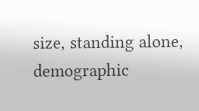size, standing alone,
demographic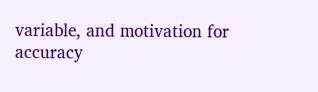variable, and motivation for accuracy